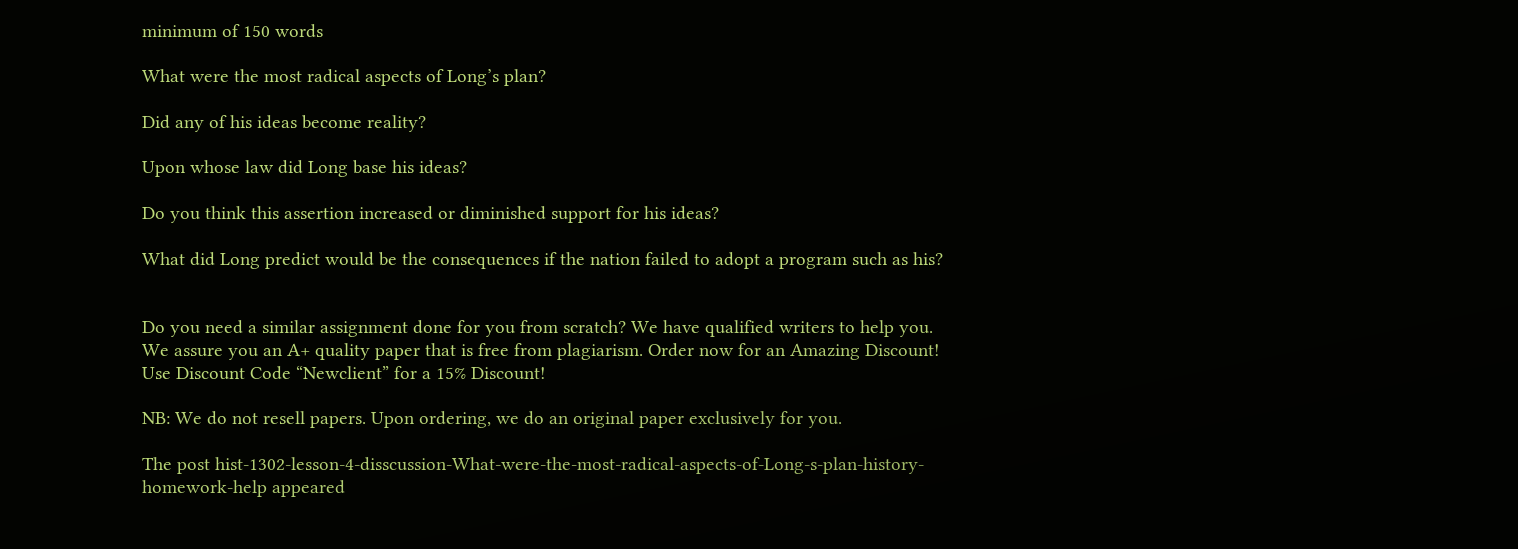minimum of 150 words

What were the most radical aspects of Long’s plan?

Did any of his ideas become reality?

Upon whose law did Long base his ideas?

Do you think this assertion increased or diminished support for his ideas?

What did Long predict would be the consequences if the nation failed to adopt a program such as his?


Do you need a similar assignment done for you from scratch? We have qualified writers to help you. We assure you an A+ quality paper that is free from plagiarism. Order now for an Amazing Discount!
Use Discount Code “Newclient” for a 15% Discount!

NB: We do not resell papers. Upon ordering, we do an original paper exclusively for you.

The post hist-1302-lesson-4-disscussion-What-were-the-most-radical-aspects-of-Long-s-plan-history-homework-help appeared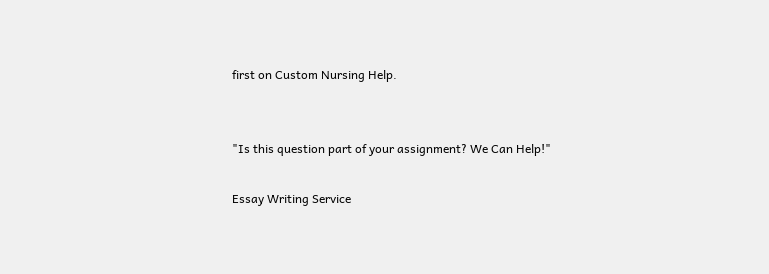first on Custom Nursing Help.


"Is this question part of your assignment? We Can Help!"

Essay Writing Service